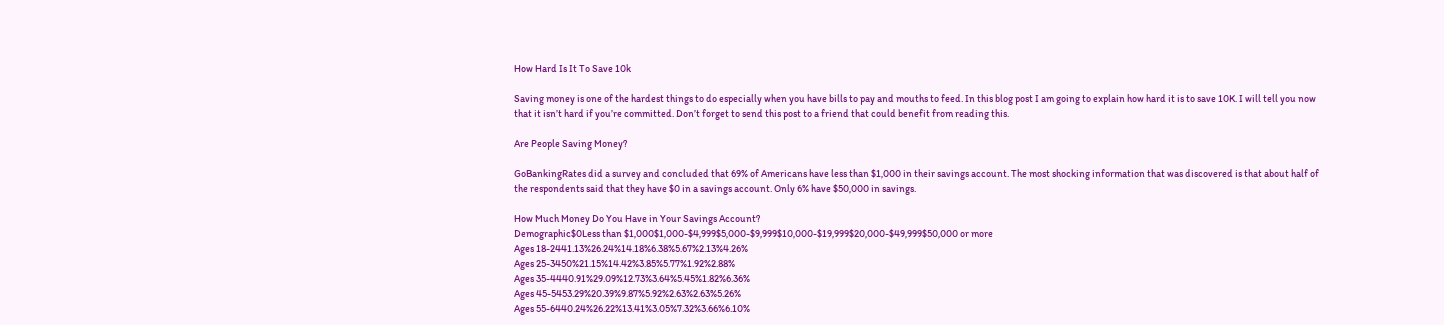How Hard Is It To Save 10k

Saving money is one of the hardest things to do especially when you have bills to pay and mouths to feed. In this blog post I am going to explain how hard it is to save 10K. I will tell you now that it isn’t hard if you’re committed. Don’t forget to send this post to a friend that could benefit from reading this.

Are People Saving Money?

GoBankingRates did a survey and concluded that 69% of Americans have less than $1,000 in their savings account. The most shocking information that was discovered is that about half of the respondents said that they have $0 in a savings account. Only 6% have $50,000 in savings.

How Much Money Do You Have in Your Savings Account?
Demographic$0Less than $1,000$1,000-$4,999$5,000-$9,999$10,000-$19,999$20,000-$49,999$50,000 or more
Ages 18-2441.13%26.24%14.18%6.38%5.67%2.13%4.26%
Ages 25-3450%21.15%14.42%3.85%5.77%1.92%2.88%
Ages 35-4440.91%29.09%12.73%3.64%5.45%1.82%6.36%
Ages 45-5453.29%20.39%9.87%5.92%2.63%2.63%5.26%
Ages 55-6440.24%26.22%13.41%3.05%7.32%3.66%6.10%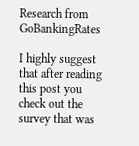Research from GoBankingRates

I highly suggest that after reading this post you check out the survey that was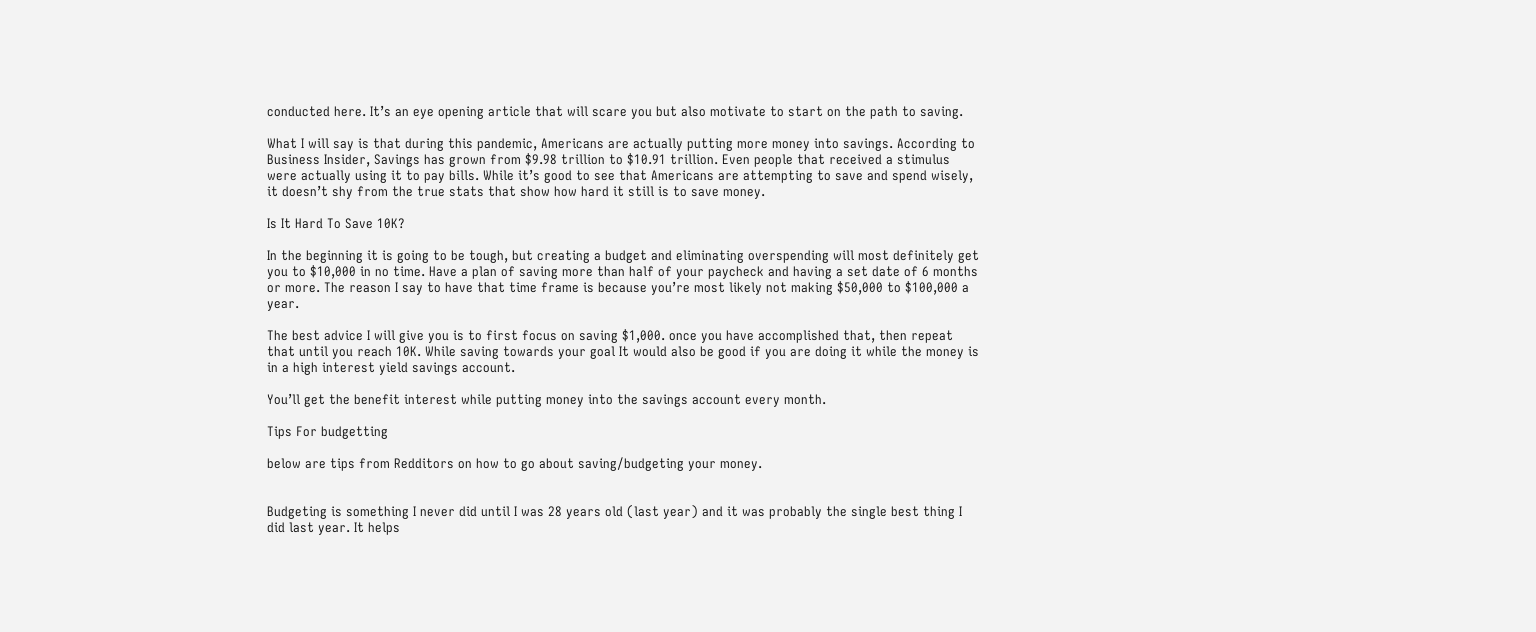conducted here. It’s an eye opening article that will scare you but also motivate to start on the path to saving.

What I will say is that during this pandemic, Americans are actually putting more money into savings. According to Business Insider, Savings has grown from $9.98 trillion to $10.91 trillion. Even people that received a stimulus were actually using it to pay bills. While it’s good to see that Americans are attempting to save and spend wisely, it doesn’t shy from the true stats that show how hard it still is to save money.

Is It Hard To Save 10K?

In the beginning it is going to be tough, but creating a budget and eliminating overspending will most definitely get you to $10,000 in no time. Have a plan of saving more than half of your paycheck and having a set date of 6 months or more. The reason I say to have that time frame is because you’re most likely not making $50,000 to $100,000 a year.

The best advice I will give you is to first focus on saving $1,000. once you have accomplished that, then repeat that until you reach 10K. While saving towards your goal It would also be good if you are doing it while the money is in a high interest yield savings account.

You’ll get the benefit interest while putting money into the savings account every month.

Tips For budgetting

below are tips from Redditors on how to go about saving/budgeting your money.


Budgeting is something I never did until I was 28 years old (last year) and it was probably the single best thing I did last year. It helps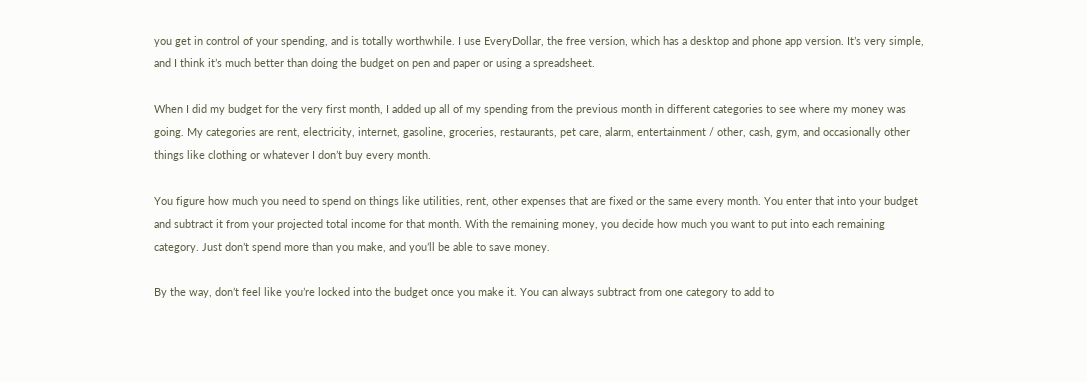you get in control of your spending, and is totally worthwhile. I use EveryDollar, the free version, which has a desktop and phone app version. It’s very simple, and I think it’s much better than doing the budget on pen and paper or using a spreadsheet.

When I did my budget for the very first month, I added up all of my spending from the previous month in different categories to see where my money was going. My categories are rent, electricity, internet, gasoline, groceries, restaurants, pet care, alarm, entertainment / other, cash, gym, and occasionally other things like clothing or whatever I don’t buy every month.

You figure how much you need to spend on things like utilities, rent, other expenses that are fixed or the same every month. You enter that into your budget and subtract it from your projected total income for that month. With the remaining money, you decide how much you want to put into each remaining category. Just don’t spend more than you make, and you’ll be able to save money.

By the way, don’t feel like you’re locked into the budget once you make it. You can always subtract from one category to add to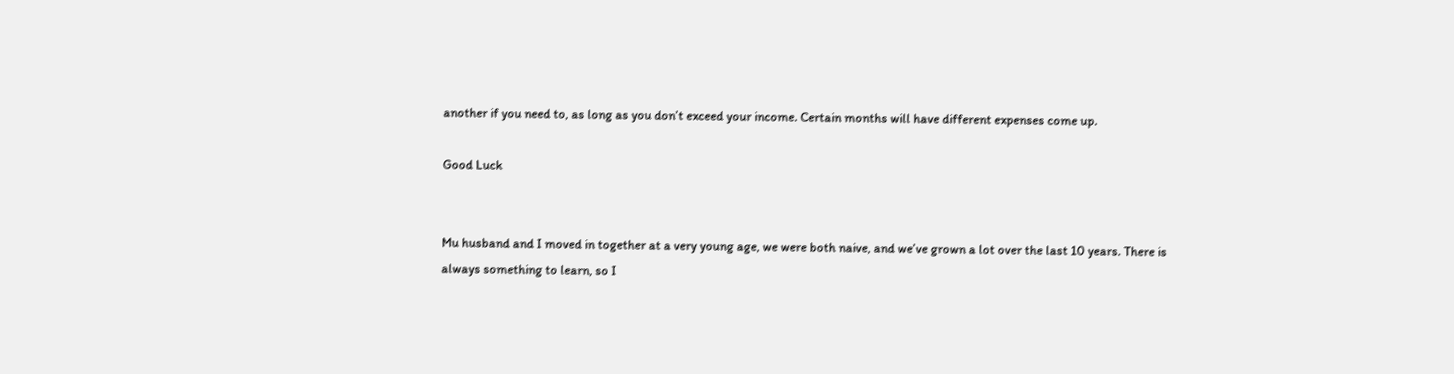another if you need to, as long as you don’t exceed your income. Certain months will have different expenses come up.

Good Luck


Mu husband and I moved in together at a very young age, we were both naive, and we’ve grown a lot over the last 10 years. There is always something to learn, so I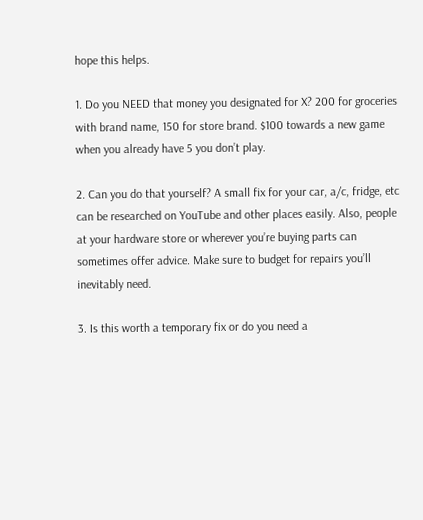hope this helps.

1. Do you NEED that money you designated for X? 200 for groceries with brand name, 150 for store brand. $100 towards a new game when you already have 5 you don’t play.

2. Can you do that yourself? A small fix for your car, a/c, fridge, etc can be researched on YouTube and other places easily. Also, people at your hardware store or wherever you’re buying parts can sometimes offer advice. Make sure to budget for repairs you’ll inevitably need.

3. Is this worth a temporary fix or do you need a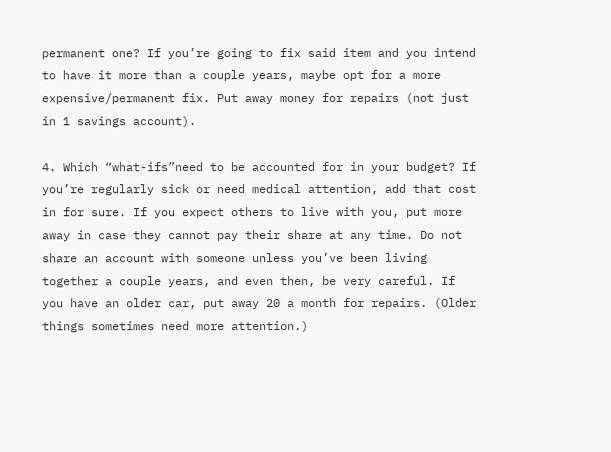permanent one? If you’re going to fix said item and you intend to have it more than a couple years, maybe opt for a more expensive/permanent fix. Put away money for repairs (not just in 1 savings account).

4. Which “what-ifs”need to be accounted for in your budget? If you’re regularly sick or need medical attention, add that cost in for sure. If you expect others to live with you, put more away in case they cannot pay their share at any time. Do not share an account with someone unless you’ve been living together a couple years, and even then, be very careful. If you have an older car, put away 20 a month for repairs. (Older things sometimes need more attention.)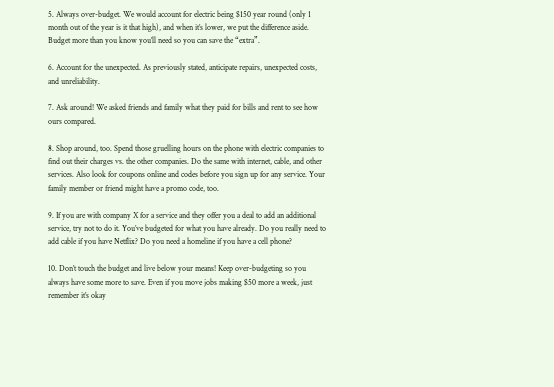5. Always over-budget. We would account for electric being $150 year round (only 1 month out of the year is it that high), and when it’s lower, we put the difference aside. Budget more than you know you’ll need so you can save the “extra”.

6. Account for the unexpected. As previously stated, anticipate repairs, unexpected costs, and unreliability.

7. Ask around! We asked friends and family what they paid for bills and rent to see how ours compared.

8. Shop around, too. Spend those gruelling hours on the phone with electric companies to find out their charges vs. the other companies. Do the same with internet, cable, and other services. Also look for coupons online and codes before you sign up for any service. Your family member or friend might have a promo code, too.

9. If you are with company X for a service and they offer you a deal to add an additional service, try not to do it. You’ve budgeted for what you have already. Do you really need to add cable if you have Netflix? Do you need a homeline if you have a cell phone?

10. Don’t touch the budget and live below your means! Keep over-budgeting so you always have some more to save. Even if you move jobs making $50 more a week, just remember it’s okay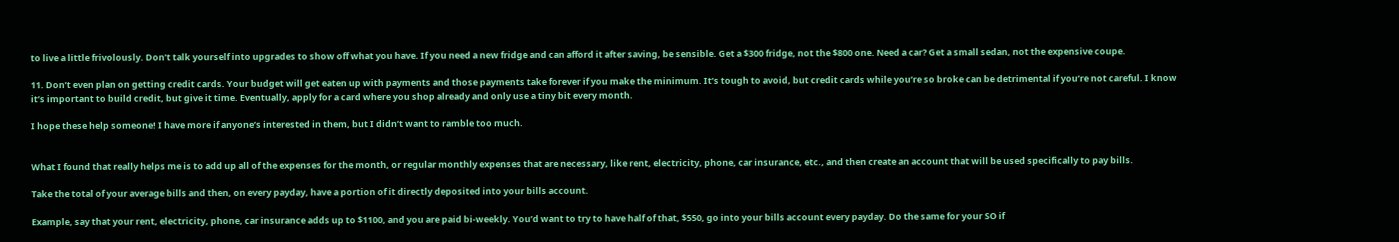to live a little frivolously. Don’t talk yourself into upgrades to show off what you have. If you need a new fridge and can afford it after saving, be sensible. Get a $300 fridge, not the $800 one. Need a car? Get a small sedan, not the expensive coupe.

11. Don’t even plan on getting credit cards. Your budget will get eaten up with payments and those payments take forever if you make the minimum. It’s tough to avoid, but credit cards while you’re so broke can be detrimental if you’re not careful. I know it’s important to build credit, but give it time. Eventually, apply for a card where you shop already and only use a tiny bit every month.

I hope these help someone! I have more if anyone’s interested in them, but I didn’t want to ramble too much.


What I found that really helps me is to add up all of the expenses for the month, or regular monthly expenses that are necessary, like rent, electricity, phone, car insurance, etc., and then create an account that will be used specifically to pay bills.

Take the total of your average bills and then, on every payday, have a portion of it directly deposited into your bills account.

Example, say that your rent, electricity, phone, car insurance adds up to $1100, and you are paid bi-weekly. You’d want to try to have half of that, $550, go into your bills account every payday. Do the same for your SO if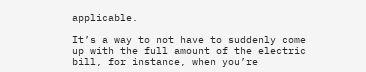applicable.

It’s a way to not have to suddenly come up with the full amount of the electric bill, for instance, when you’re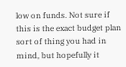low on funds. Not sure if this is the exact budget plan sort of thing you had in mind, but hopefully it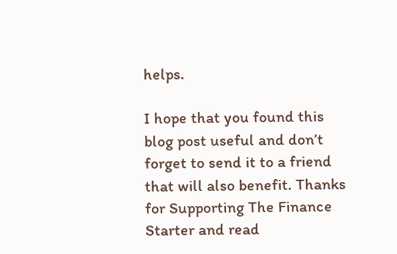helps.

I hope that you found this blog post useful and don’t forget to send it to a friend that will also benefit. Thanks for Supporting The Finance Starter and read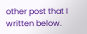other post that I written below.